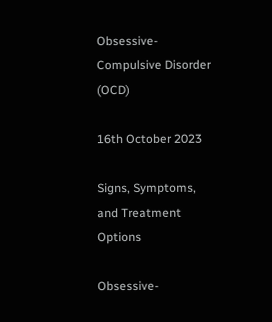Obsessive-Compulsive Disorder (OCD)

16th October 2023

Signs, Symptoms, and Treatment Options

Obsessive-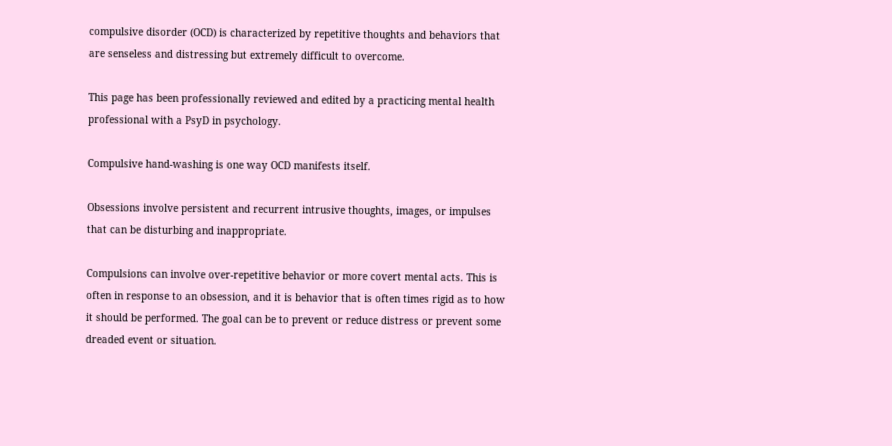compulsive disorder (OCD) is characterized by repetitive thoughts and behaviors that are senseless and distressing but extremely difficult to overcome.

This page has been professionally reviewed and edited by a practicing mental health professional with a PsyD in psychology.

Compulsive hand-washing is one way OCD manifests itself.

Obsessions involve persistent and recurrent intrusive thoughts, images, or impulses that can be disturbing and inappropriate.

Compulsions can involve over-repetitive behavior or more covert mental acts. This is often in response to an obsession, and it is behavior that is often times rigid as to how it should be performed. The goal can be to prevent or reduce distress or prevent some dreaded event or situation.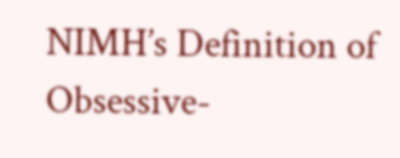NIMH’s Definition of Obsessive-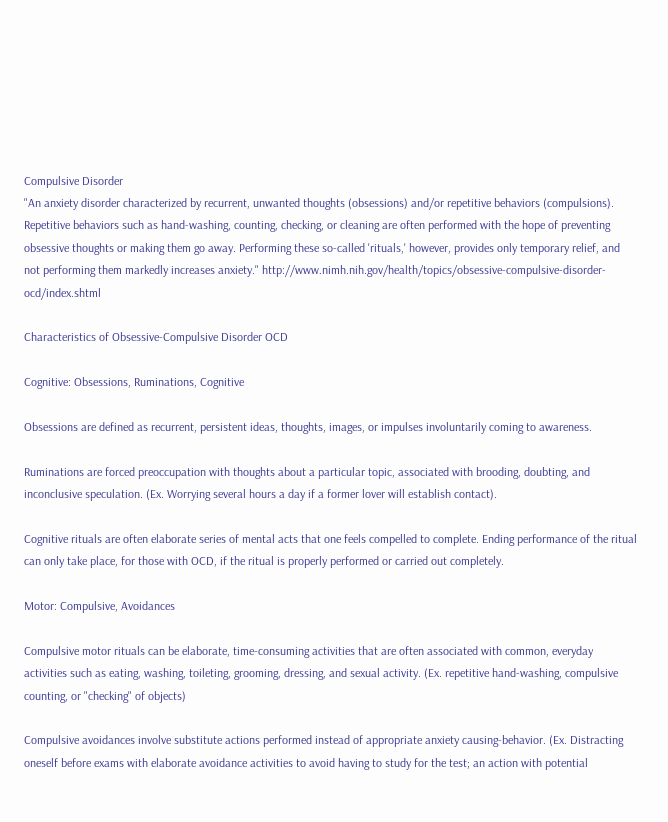Compulsive Disorder
"An anxiety disorder characterized by recurrent, unwanted thoughts (obsessions) and/or repetitive behaviors (compulsions). Repetitive behaviors such as hand-washing, counting, checking, or cleaning are often performed with the hope of preventing obsessive thoughts or making them go away. Performing these so-called 'rituals,' however, provides only temporary relief, and not performing them markedly increases anxiety." http://www.nimh.nih.gov/health/topics/obsessive-compulsive-disorder-ocd/index.shtml

Characteristics of Obsessive-Compulsive Disorder OCD

Cognitive: Obsessions, Ruminations, Cognitive

Obsessions are defined as recurrent, persistent ideas, thoughts, images, or impulses involuntarily coming to awareness.

Ruminations are forced preoccupation with thoughts about a particular topic, associated with brooding, doubting, and inconclusive speculation. (Ex. Worrying several hours a day if a former lover will establish contact).

Cognitive rituals are often elaborate series of mental acts that one feels compelled to complete. Ending performance of the ritual can only take place, for those with OCD, if the ritual is properly performed or carried out completely.

Motor: Compulsive, Avoidances

Compulsive motor rituals can be elaborate, time-consuming activities that are often associated with common, everyday activities such as eating, washing, toileting, grooming, dressing, and sexual activity. (Ex. repetitive hand-washing, compulsive counting, or "checking" of objects)

Compulsive avoidances involve substitute actions performed instead of appropriate anxiety causing-behavior. (Ex. Distracting oneself before exams with elaborate avoidance activities to avoid having to study for the test; an action with potential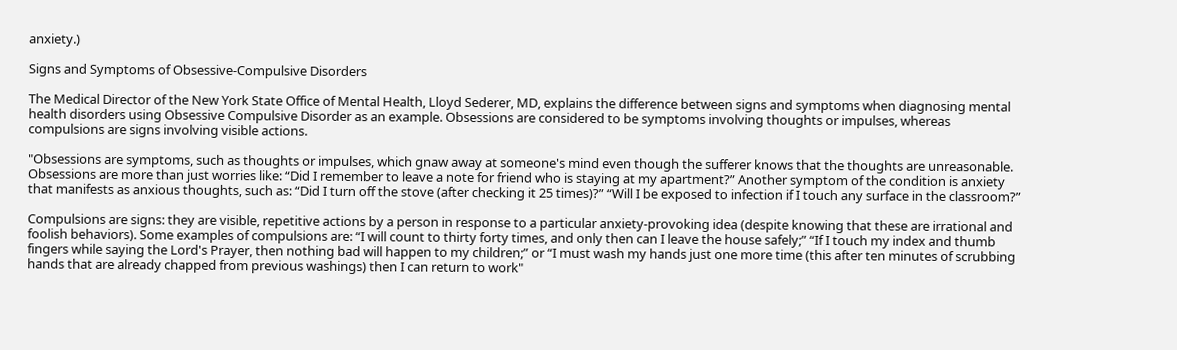anxiety.)

Signs and Symptoms of Obsessive-Compulsive Disorders

The Medical Director of the New York State Office of Mental Health, Lloyd Sederer, MD, explains the difference between signs and symptoms when diagnosing mental health disorders using Obsessive Compulsive Disorder as an example. Obsessions are considered to be symptoms involving thoughts or impulses, whereas compulsions are signs involving visible actions.

"Obsessions are symptoms, such as thoughts or impulses, which gnaw away at someone's mind even though the sufferer knows that the thoughts are unreasonable. Obsessions are more than just worries like: “Did I remember to leave a note for friend who is staying at my apartment?” Another symptom of the condition is anxiety that manifests as anxious thoughts, such as: “Did I turn off the stove (after checking it 25 times)?” “Will I be exposed to infection if I touch any surface in the classroom?”

Compulsions are signs: they are visible, repetitive actions by a person in response to a particular anxiety-provoking idea (despite knowing that these are irrational and foolish behaviors). Some examples of compulsions are: “I will count to thirty forty times, and only then can I leave the house safely;” “If I touch my index and thumb fingers while saying the Lord's Prayer, then nothing bad will happen to my children;” or “I must wash my hands just one more time (this after ten minutes of scrubbing hands that are already chapped from previous washings) then I can return to work"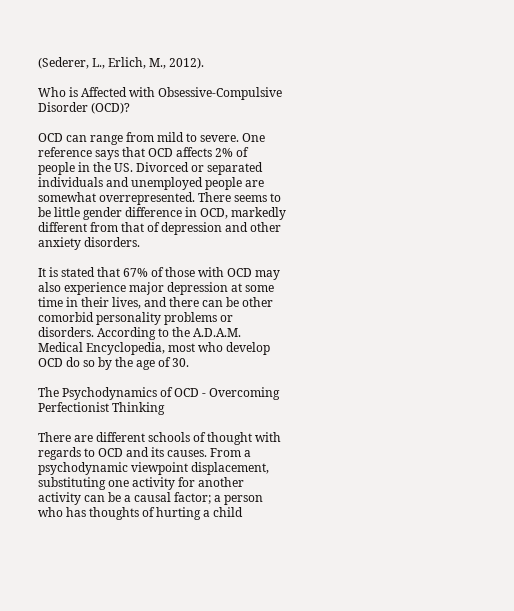(Sederer, L., Erlich, M., 2012).

Who is Affected with Obsessive-Compulsive Disorder (OCD)?

OCD can range from mild to severe. One reference says that OCD affects 2% of people in the US. Divorced or separated individuals and unemployed people are somewhat overrepresented. There seems to be little gender difference in OCD, markedly different from that of depression and other anxiety disorders.

It is stated that 67% of those with OCD may also experience major depression at some time in their lives, and there can be other comorbid personality problems or disorders. According to the A.D.A.M. Medical Encyclopedia, most who develop OCD do so by the age of 30.

The Psychodynamics of OCD - Overcoming Perfectionist Thinking

There are different schools of thought with regards to OCD and its causes. From a psychodynamic viewpoint displacement, substituting one activity for another activity can be a causal factor; a person who has thoughts of hurting a child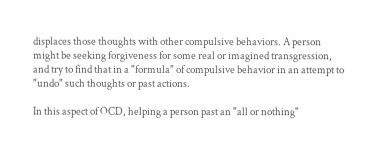displaces those thoughts with other compulsive behaviors. A person might be seeking forgiveness for some real or imagined transgression, and try to find that in a "formula" of compulsive behavior in an attempt to "undo" such thoughts or past actions.

In this aspect of OCD, helping a person past an "all or nothing"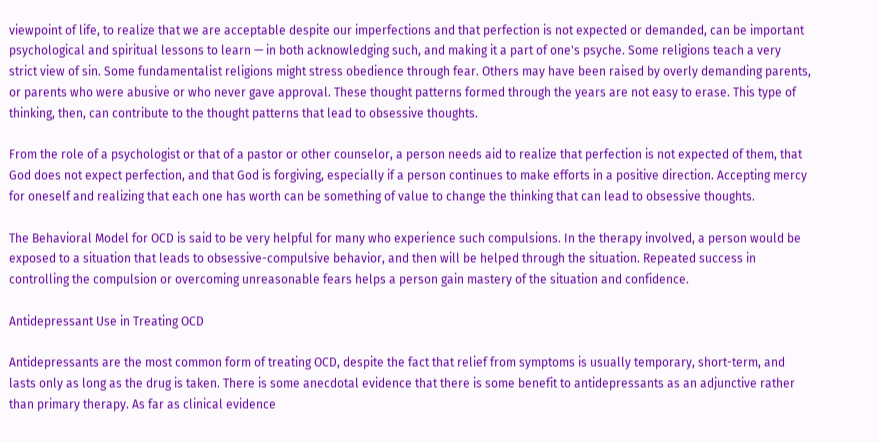viewpoint of life, to realize that we are acceptable despite our imperfections and that perfection is not expected or demanded, can be important psychological and spiritual lessons to learn — in both acknowledging such, and making it a part of one's psyche. Some religions teach a very strict view of sin. Some fundamentalist religions might stress obedience through fear. Others may have been raised by overly demanding parents, or parents who were abusive or who never gave approval. These thought patterns formed through the years are not easy to erase. This type of thinking, then, can contribute to the thought patterns that lead to obsessive thoughts.

From the role of a psychologist or that of a pastor or other counselor, a person needs aid to realize that perfection is not expected of them, that God does not expect perfection, and that God is forgiving, especially if a person continues to make efforts in a positive direction. Accepting mercy for oneself and realizing that each one has worth can be something of value to change the thinking that can lead to obsessive thoughts.

The Behavioral Model for OCD is said to be very helpful for many who experience such compulsions. In the therapy involved, a person would be exposed to a situation that leads to obsessive-compulsive behavior, and then will be helped through the situation. Repeated success in controlling the compulsion or overcoming unreasonable fears helps a person gain mastery of the situation and confidence.

Antidepressant Use in Treating OCD

Antidepressants are the most common form of treating OCD, despite the fact that relief from symptoms is usually temporary, short-term, and lasts only as long as the drug is taken. There is some anecdotal evidence that there is some benefit to antidepressants as an adjunctive rather than primary therapy. As far as clinical evidence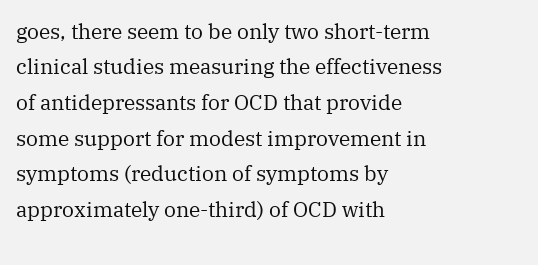goes, there seem to be only two short-term clinical studies measuring the effectiveness of antidepressants for OCD that provide some support for modest improvement in symptoms (reduction of symptoms by approximately one-third) of OCD with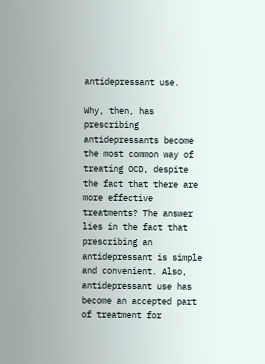antidepressant use.

Why, then, has prescribing antidepressants become the most common way of treating OCD, despite the fact that there are more effective treatments? The answer lies in the fact that prescribing an antidepressant is simple and convenient. Also, antidepressant use has become an accepted part of treatment for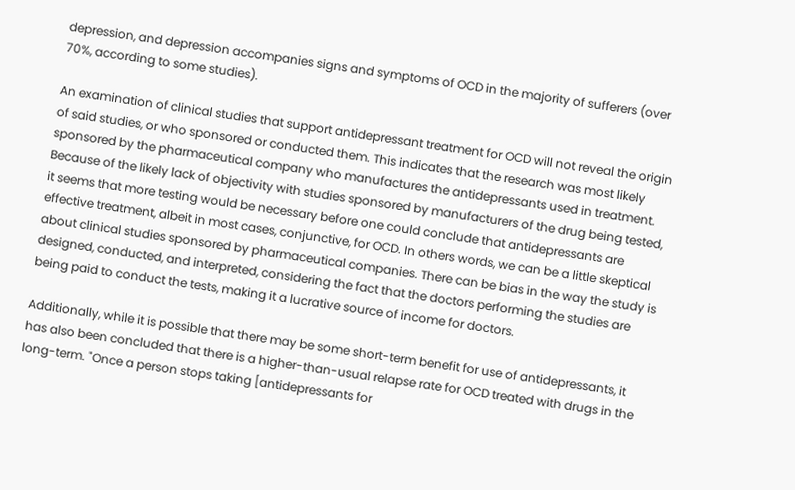depression, and depression accompanies signs and symptoms of OCD in the majority of sufferers (over 70%, according to some studies).

An examination of clinical studies that support antidepressant treatment for OCD will not reveal the origin of said studies, or who sponsored or conducted them. This indicates that the research was most likely sponsored by the pharmaceutical company who manufactures the antidepressants used in treatment. Because of the likely lack of objectivity with studies sponsored by manufacturers of the drug being tested, it seems that more testing would be necessary before one could conclude that antidepressants are effective treatment, albeit in most cases, conjunctive, for OCD. In others words, we can be a little skeptical about clinical studies sponsored by pharmaceutical companies. There can be bias in the way the study is designed, conducted, and interpreted, considering the fact that the doctors performing the studies are being paid to conduct the tests, making it a lucrative source of income for doctors.

Additionally, while it is possible that there may be some short-term benefit for use of antidepressants, it has also been concluded that there is a higher-than-usual relapse rate for OCD treated with drugs in the long-term. "Once a person stops taking [antidepressants for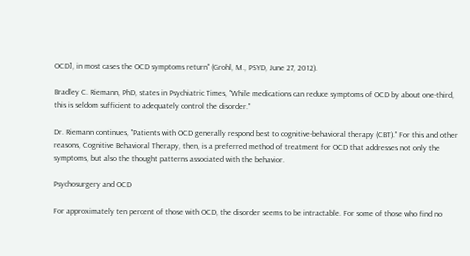OCD], in most cases the OCD symptoms return" (Grohl, M., PSYD, June 27, 2012).

Bradley C. Riemann, PhD, states in Psychiatric Times, "While medications can reduce symptoms of OCD by about one-third, this is seldom sufficient to adequately control the disorder."

Dr. Riemann continues, "Patients with OCD generally respond best to cognitive-behavioral therapy (CBT)." For this and other reasons, Cognitive Behavioral Therapy, then, is a preferred method of treatment for OCD that addresses not only the symptoms, but also the thought patterns associated with the behavior.

Psychosurgery and OCD

For approximately ten percent of those with OCD, the disorder seems to be intractable. For some of those who find no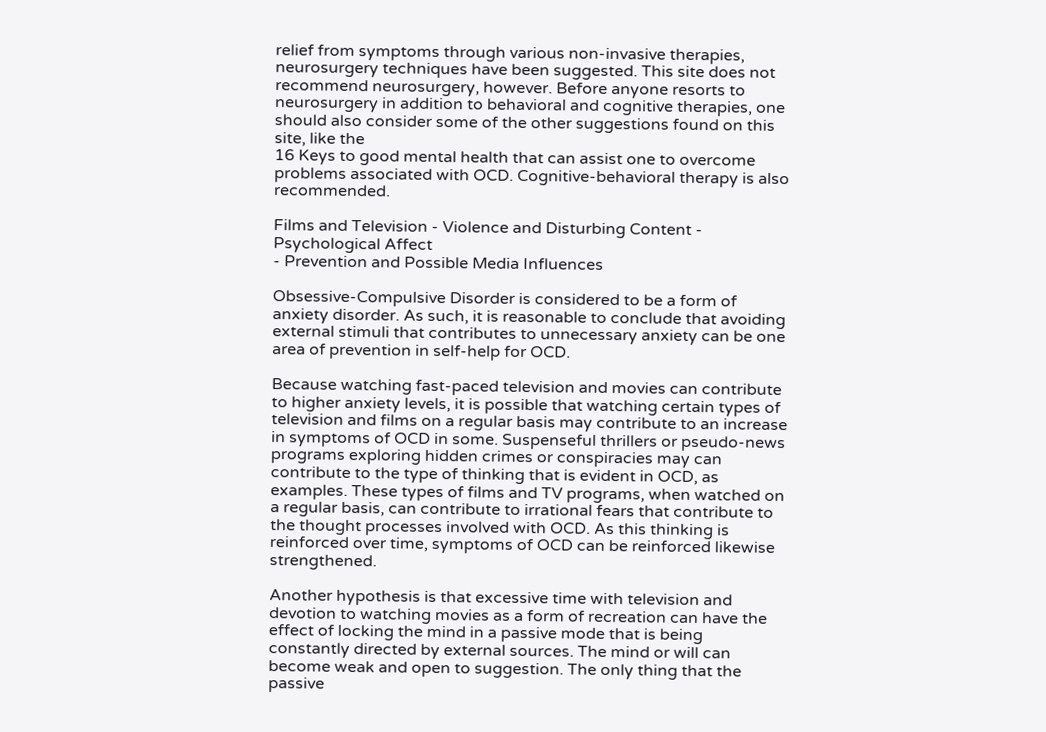relief from symptoms through various non-invasive therapies, neurosurgery techniques have been suggested. This site does not recommend neurosurgery, however. Before anyone resorts to neurosurgery in addition to behavioral and cognitive therapies, one should also consider some of the other suggestions found on this site, like the
16 Keys to good mental health that can assist one to overcome problems associated with OCD. Cognitive-behavioral therapy is also recommended.

Films and Television - Violence and Disturbing Content - Psychological Affect
- Prevention and Possible Media Influences

Obsessive-Compulsive Disorder is considered to be a form of anxiety disorder. As such, it is reasonable to conclude that avoiding external stimuli that contributes to unnecessary anxiety can be one area of prevention in self-help for OCD.

Because watching fast-paced television and movies can contribute to higher anxiety levels, it is possible that watching certain types of television and films on a regular basis may contribute to an increase in symptoms of OCD in some. Suspenseful thrillers or pseudo-news programs exploring hidden crimes or conspiracies may can contribute to the type of thinking that is evident in OCD, as examples. These types of films and TV programs, when watched on a regular basis, can contribute to irrational fears that contribute to the thought processes involved with OCD. As this thinking is reinforced over time, symptoms of OCD can be reinforced likewise strengthened.

Another hypothesis is that excessive time with television and devotion to watching movies as a form of recreation can have the effect of locking the mind in a passive mode that is being constantly directed by external sources. The mind or will can become weak and open to suggestion. The only thing that the passive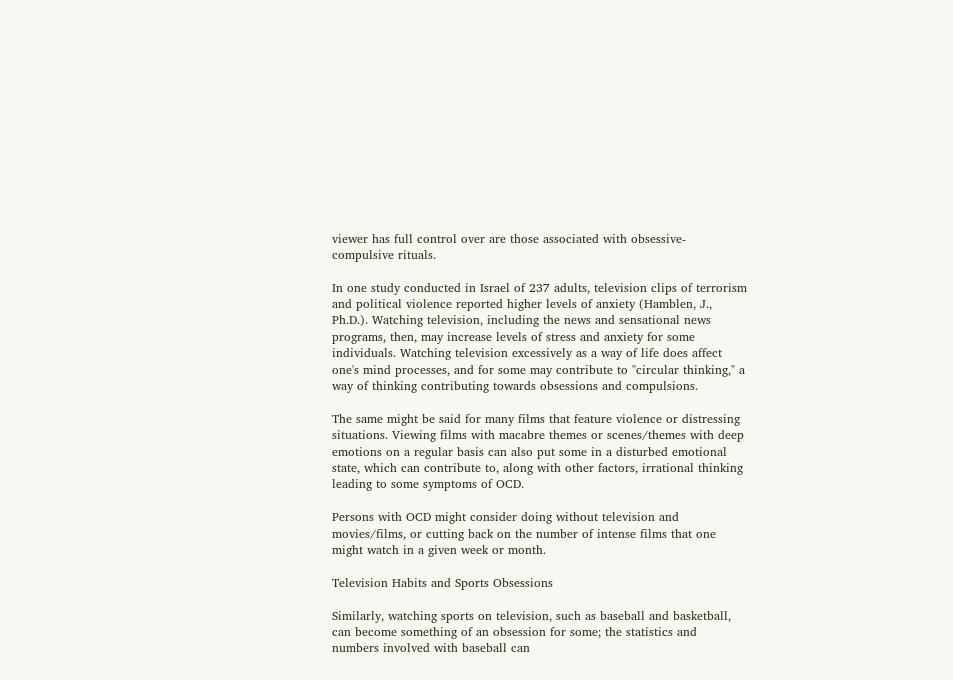viewer has full control over are those associated with obsessive-compulsive rituals.

In one study conducted in Israel of 237 adults, television clips of terrorism and political violence reported higher levels of anxiety (Hamblen, J., Ph.D.). Watching television, including the news and sensational news programs, then, may increase levels of stress and anxiety for some individuals. Watching television excessively as a way of life does affect one's mind processes, and for some may contribute to "circular thinking," a way of thinking contributing towards obsessions and compulsions.

The same might be said for many films that feature violence or distressing situations. Viewing films with macabre themes or scenes/themes with deep emotions on a regular basis can also put some in a disturbed emotional state, which can contribute to, along with other factors, irrational thinking leading to some symptoms of OCD.

Persons with OCD might consider doing without television and movies/films, or cutting back on the number of intense films that one might watch in a given week or month.

Television Habits and Sports Obsessions

Similarly, watching sports on television, such as baseball and basketball, can become something of an obsession for some; the statistics and numbers involved with baseball can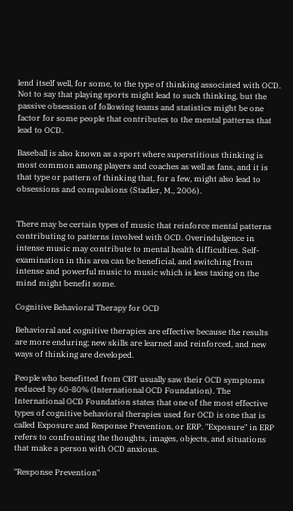lend itself well, for some, to the type of thinking associated with OCD. Not to say that playing sports might lead to such thinking, but the passive obsession of following teams and statistics might be one factor for some people that contributes to the mental patterns that lead to OCD.

Baseball is also known as a sport where superstitious thinking is most common among players and coaches as well as fans, and it is that type or pattern of thinking that, for a few, might also lead to obsessions and compulsions (Stadler, M., 2006).


There may be certain types of music that reinforce mental patterns contributing to patterns involved with OCD. Overindulgence in intense music may contribute to mental health difficulties. Self-examination in this area can be beneficial, and switching from intense and powerful music to music which is less taxing on the mind might benefit some.

Cognitive Behavioral Therapy for OCD

Behavioral and cognitive therapies are effective because the results are more enduring; new skills are learned and reinforced, and new ways of thinking are developed.

People who benefitted from CBT usually saw their OCD symptoms reduced by 60-80% (International OCD Foundation). The International OCD Foundation states that one of the most effective types of cognitive behavioral therapies used for OCD is one that is called Exposure and Response Prevention, or ERP. "Exposure" in ERP refers to confronting the thoughts, images, objects, and situations that make a person with OCD anxious.

"Response Prevention"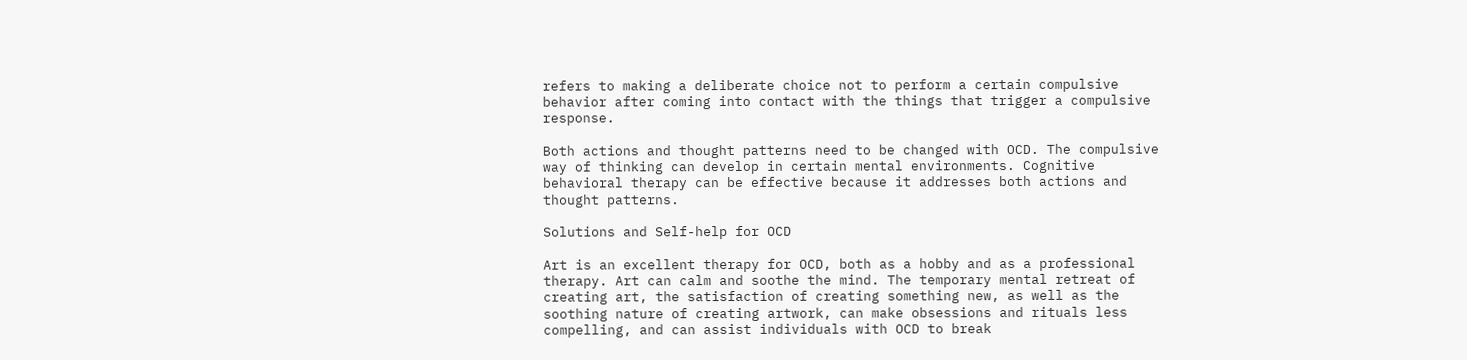refers to making a deliberate choice not to perform a certain compulsive behavior after coming into contact with the things that trigger a compulsive response.

Both actions and thought patterns need to be changed with OCD. The compulsive way of thinking can develop in certain mental environments. Cognitive behavioral therapy can be effective because it addresses both actions and thought patterns.

Solutions and Self-help for OCD

Art is an excellent therapy for OCD, both as a hobby and as a professional therapy. Art can calm and soothe the mind. The temporary mental retreat of creating art, the satisfaction of creating something new, as well as the soothing nature of creating artwork, can make obsessions and rituals less compelling, and can assist individuals with OCD to break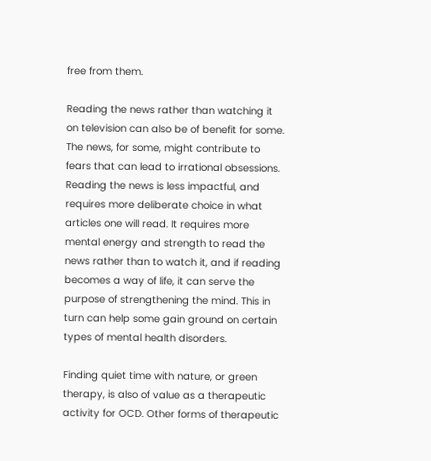free from them.

Reading the news rather than watching it on television can also be of benefit for some. The news, for some, might contribute to fears that can lead to irrational obsessions. Reading the news is less impactful, and requires more deliberate choice in what articles one will read. It requires more mental energy and strength to read the news rather than to watch it, and if reading becomes a way of life, it can serve the purpose of strengthening the mind. This in turn can help some gain ground on certain types of mental health disorders.

Finding quiet time with nature, or green therapy, is also of value as a therapeutic activity for OCD. Other forms of therapeutic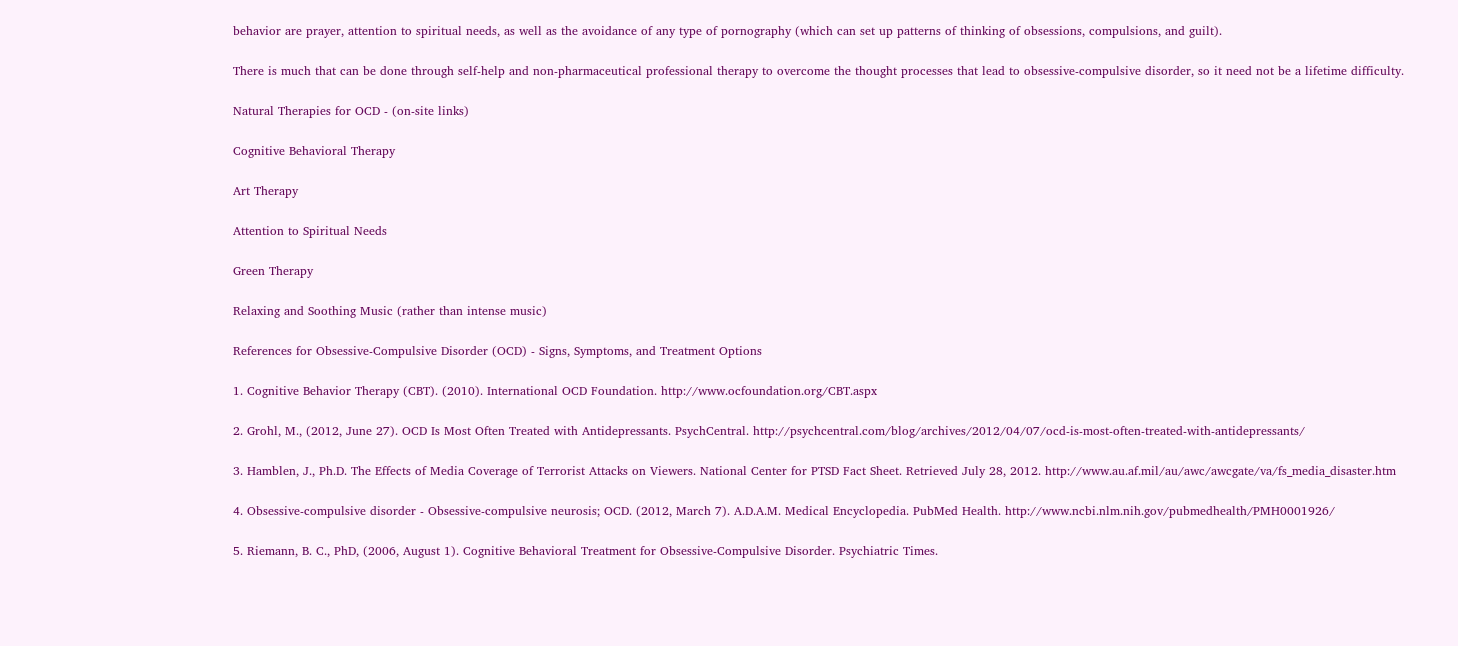behavior are prayer, attention to spiritual needs, as well as the avoidance of any type of pornography (which can set up patterns of thinking of obsessions, compulsions, and guilt).

There is much that can be done through self-help and non-pharmaceutical professional therapy to overcome the thought processes that lead to obsessive-compulsive disorder, so it need not be a lifetime difficulty.

Natural Therapies for OCD - (on-site links)

Cognitive Behavioral Therapy

Art Therapy

Attention to Spiritual Needs

Green Therapy

Relaxing and Soothing Music (rather than intense music)

References for Obsessive-Compulsive Disorder (OCD) - Signs, Symptoms, and Treatment Options

1. Cognitive Behavior Therapy (CBT). (2010). International OCD Foundation. http://www.ocfoundation.org/CBT.aspx

2. Grohl, M., (2012, June 27). OCD Is Most Often Treated with Antidepressants. PsychCentral. http://psychcentral.com/blog/archives/2012/04/07/ocd-is-most-often-treated-with-antidepressants/

3. Hamblen, J., Ph.D. The Effects of Media Coverage of Terrorist Attacks on Viewers. National Center for PTSD Fact Sheet. Retrieved July 28, 2012. http://www.au.af.mil/au/awc/awcgate/va/fs_media_disaster.htm

4. Obsessive-compulsive disorder - Obsessive-compulsive neurosis; OCD. (2012, March 7). A.D.A.M. Medical Encyclopedia. PubMed Health. http://www.ncbi.nlm.nih.gov/pubmedhealth/PMH0001926/

5. Riemann, B. C., PhD, (2006, August 1). Cognitive Behavioral Treatment for Obsessive-Compulsive Disorder. Psychiatric Times.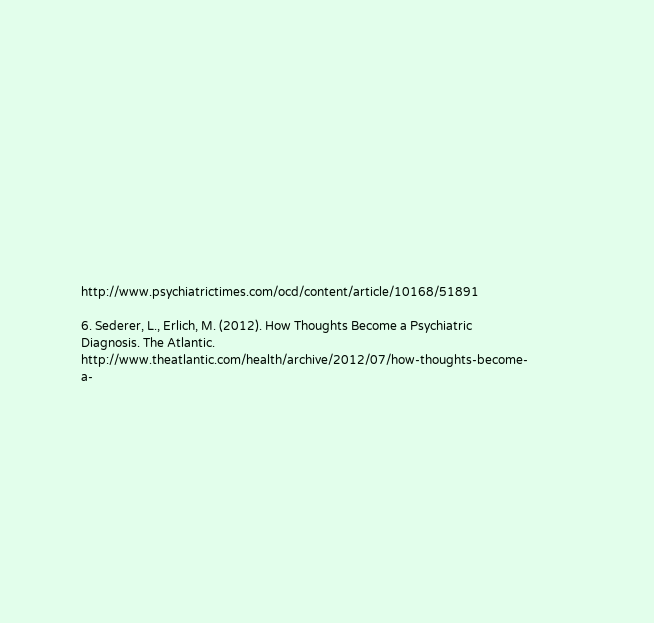http://www.psychiatrictimes.com/ocd/content/article/10168/51891

6. Sederer, L., Erlich, M. (2012). How Thoughts Become a Psychiatric Diagnosis. The Atlantic. http://www.theatlantic.com/health/archive/2012/07/how-thoughts-become-a-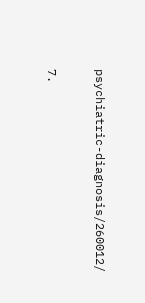psychiatric-diagnosis/260012/

7.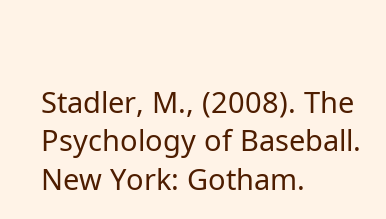Stadler, M., (2008). The Psychology of Baseball. New York: Gotham.